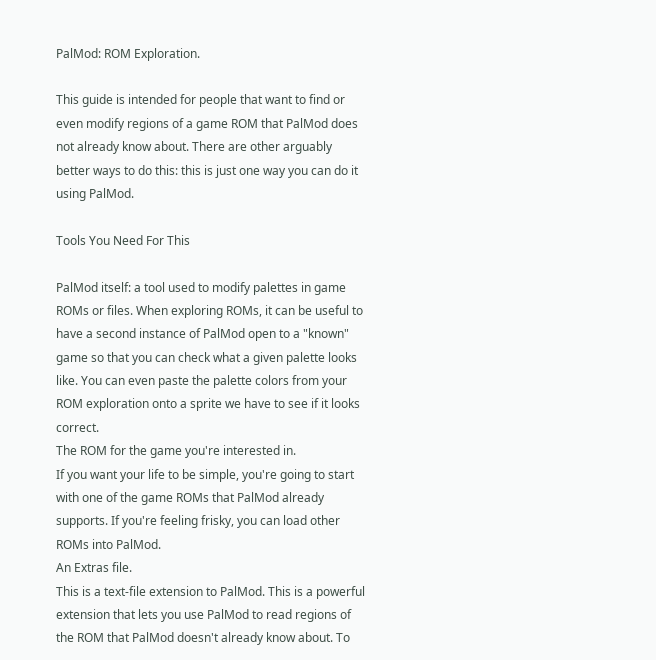PalMod: ROM Exploration.

This guide is intended for people that want to find or even modify regions of a game ROM that PalMod does not already know about. There are other arguably better ways to do this: this is just one way you can do it using PalMod.

Tools You Need For This

PalMod itself: a tool used to modify palettes in game ROMs or files. When exploring ROMs, it can be useful to have a second instance of PalMod open to a "known" game so that you can check what a given palette looks like. You can even paste the palette colors from your ROM exploration onto a sprite we have to see if it looks correct.
The ROM for the game you're interested in.
If you want your life to be simple, you're going to start with one of the game ROMs that PalMod already supports. If you're feeling frisky, you can load other ROMs into PalMod.
An Extras file.
This is a text-file extension to PalMod. This is a powerful extension that lets you use PalMod to read regions of the ROM that PalMod doesn't already know about. To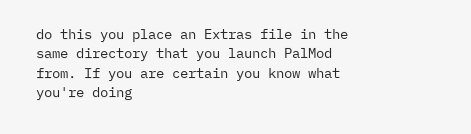do this you place an Extras file in the same directory that you launch PalMod from. If you are certain you know what you're doing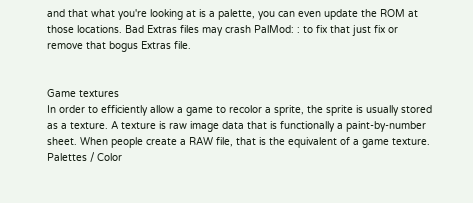and that what you're looking at is a palette, you can even update the ROM at those locations. Bad Extras files may crash PalMod: : to fix that just fix or remove that bogus Extras file.


Game textures
In order to efficiently allow a game to recolor a sprite, the sprite is usually stored as a texture. A texture is raw image data that is functionally a paint-by-number sheet. When people create a RAW file, that is the equivalent of a game texture.
Palettes / Color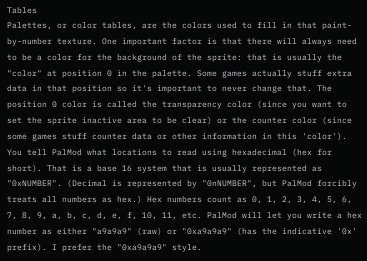Tables
Palettes, or color tables, are the colors used to fill in that paint-by-number texture. One important factor is that there will always need to be a color for the background of the sprite: that is usually the "color" at position 0 in the palette. Some games actually stuff extra data in that position so it's important to never change that. The position 0 color is called the transparency color (since you want to set the sprite inactive area to be clear) or the counter color (since some games stuff counter data or other information in this 'color').
You tell PalMod what locations to read using hexadecimal (hex for short). That is a base 16 system that is usually represented as "0xNUMBER". (Decimal is represented by "0nNUMBER", but PalMod forcibly treats all numbers as hex.) Hex numbers count as 0, 1, 2, 3, 4, 5, 6, 7, 8, 9, a, b, c, d, e, f, 10, 11, etc. PalMod will let you write a hex number as either "a9a9a9" (raw) or "0xa9a9a9" (has the indicative '0x' prefix). I prefer the "0xa9a9a9" style.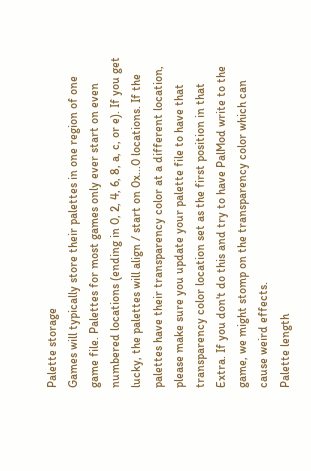Palette storage
Games will typically store their palettes in one region of one game file. Palettes for most games only ever start on even numbered locations (ending in 0, 2, 4, 6, 8, a, c, or e). If you get lucky, the palettes will align / start on 0x...0 locations. If the palettes have their transparency color at a different location, please make sure you update your palette file to have that transparency color location set as the first position in that Extra. If you don't do this and try to have PalMod write to the game, we might stomp on the transparency color which can cause weird effects.
Palette length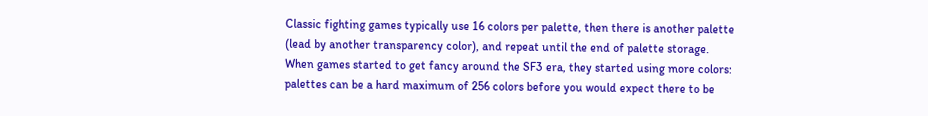Classic fighting games typically use 16 colors per palette, then there is another palette (lead by another transparency color), and repeat until the end of palette storage. When games started to get fancy around the SF3 era, they started using more colors: palettes can be a hard maximum of 256 colors before you would expect there to be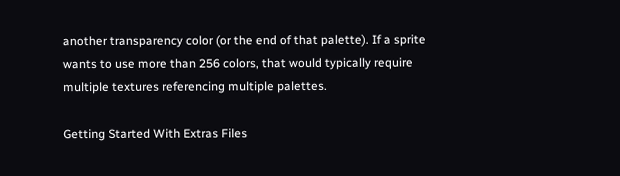another transparency color (or the end of that palette). If a sprite wants to use more than 256 colors, that would typically require multiple textures referencing multiple palettes.

Getting Started With Extras Files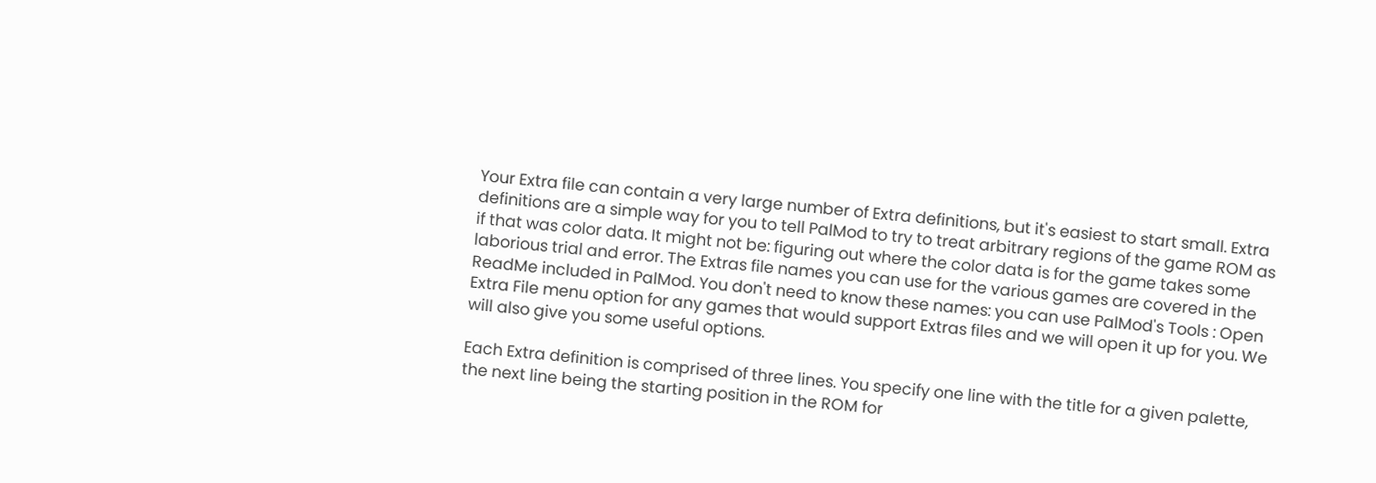Your Extra file can contain a very large number of Extra definitions, but it's easiest to start small. Extra definitions are a simple way for you to tell PalMod to try to treat arbitrary regions of the game ROM as if that was color data. It might not be: figuring out where the color data is for the game takes some laborious trial and error. The Extras file names you can use for the various games are covered in the ReadMe included in PalMod. You don't need to know these names: you can use PalMod's Tools : Open Extra File menu option for any games that would support Extras files and we will open it up for you. We will also give you some useful options.

Each Extra definition is comprised of three lines. You specify one line with the title for a given palette, the next line being the starting position in the ROM for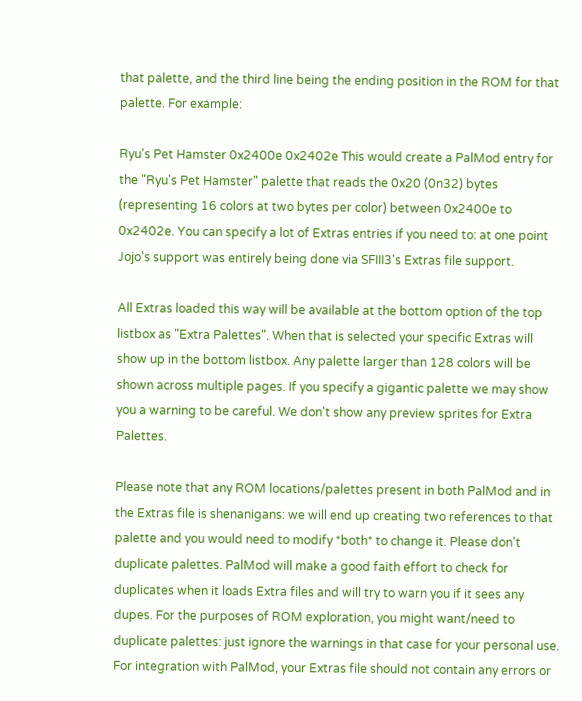that palette, and the third line being the ending position in the ROM for that palette. For example:

Ryu's Pet Hamster 0x2400e 0x2402e This would create a PalMod entry for the "Ryu's Pet Hamster" palette that reads the 0x20 (0n32) bytes (representing 16 colors at two bytes per color) between 0x2400e to 0x2402e. You can specify a lot of Extras entries if you need to: at one point Jojo's support was entirely being done via SFIII3's Extras file support.

All Extras loaded this way will be available at the bottom option of the top listbox as "Extra Palettes". When that is selected your specific Extras will show up in the bottom listbox. Any palette larger than 128 colors will be shown across multiple pages. If you specify a gigantic palette we may show you a warning to be careful. We don't show any preview sprites for Extra Palettes.

Please note that any ROM locations/palettes present in both PalMod and in the Extras file is shenanigans: we will end up creating two references to that palette and you would need to modify *both* to change it. Please don't duplicate palettes. PalMod will make a good faith effort to check for duplicates when it loads Extra files and will try to warn you if it sees any dupes. For the purposes of ROM exploration, you might want/need to duplicate palettes: just ignore the warnings in that case for your personal use. For integration with PalMod, your Extras file should not contain any errors or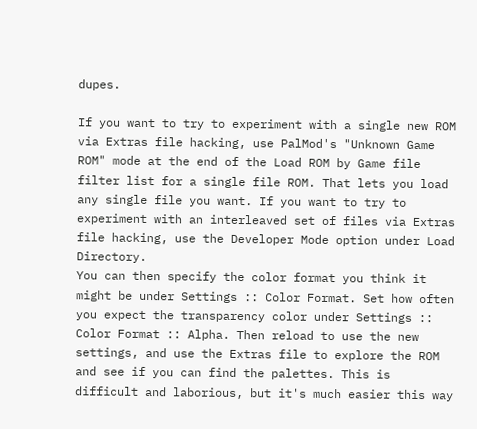dupes.

If you want to try to experiment with a single new ROM via Extras file hacking, use PalMod's "Unknown Game ROM" mode at the end of the Load ROM by Game file filter list for a single file ROM. That lets you load any single file you want. If you want to try to experiment with an interleaved set of files via Extras file hacking, use the Developer Mode option under Load Directory.
You can then specify the color format you think it might be under Settings :: Color Format. Set how often you expect the transparency color under Settings :: Color Format :: Alpha. Then reload to use the new settings, and use the Extras file to explore the ROM and see if you can find the palettes. This is difficult and laborious, but it's much easier this way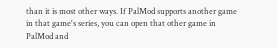than it is most other ways. If PalMod supports another game in that game's series, you can open that other game in PalMod and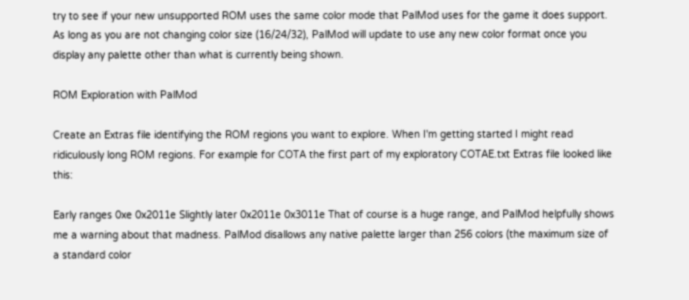try to see if your new unsupported ROM uses the same color mode that PalMod uses for the game it does support. As long as you are not changing color size (16/24/32), PalMod will update to use any new color format once you display any palette other than what is currently being shown.

ROM Exploration with PalMod

Create an Extras file identifying the ROM regions you want to explore. When I'm getting started I might read ridiculously long ROM regions. For example for COTA the first part of my exploratory COTAE.txt Extras file looked like this:

Early ranges 0xe 0x2011e Slightly later 0x2011e 0x3011e That of course is a huge range, and PalMod helpfully shows me a warning about that madness. PalMod disallows any native palette larger than 256 colors (the maximum size of a standard color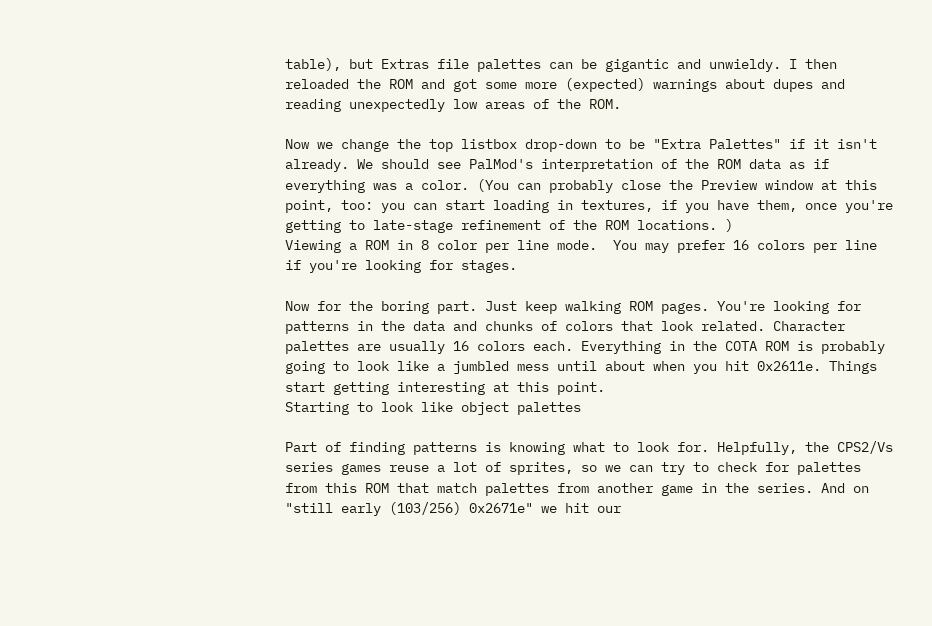table), but Extras file palettes can be gigantic and unwieldy. I then reloaded the ROM and got some more (expected) warnings about dupes and reading unexpectedly low areas of the ROM.

Now we change the top listbox drop-down to be "Extra Palettes" if it isn't already. We should see PalMod's interpretation of the ROM data as if everything was a color. (You can probably close the Preview window at this point, too: you can start loading in textures, if you have them, once you're getting to late-stage refinement of the ROM locations. )
Viewing a ROM in 8 color per line mode.  You may prefer 16 colors per line if you're looking for stages.

Now for the boring part. Just keep walking ROM pages. You're looking for patterns in the data and chunks of colors that look related. Character palettes are usually 16 colors each. Everything in the COTA ROM is probably going to look like a jumbled mess until about when you hit 0x2611e. Things start getting interesting at this point.
Starting to look like object palettes

Part of finding patterns is knowing what to look for. Helpfully, the CPS2/Vs series games reuse a lot of sprites, so we can try to check for palettes from this ROM that match palettes from another game in the series. And on "still early (103/256) 0x2671e" we hit our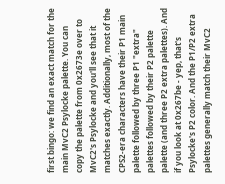first bingo: we find an exact match for the main MvC2 Psylocke palette. You can copy the palette from 0x2673e over to MvC2's Psylocke and you'll see that it matches exactly. Additionally, most of the CPS2-era characters have their P1 main palette followed by three P1 "extra" palettes followed by their P2 palette palette (and three P2 extra palettes). And if you look at 0x267be - yep, that's Psylocke's P2 color. And the P1/P2 extra palettes generally match their MvC2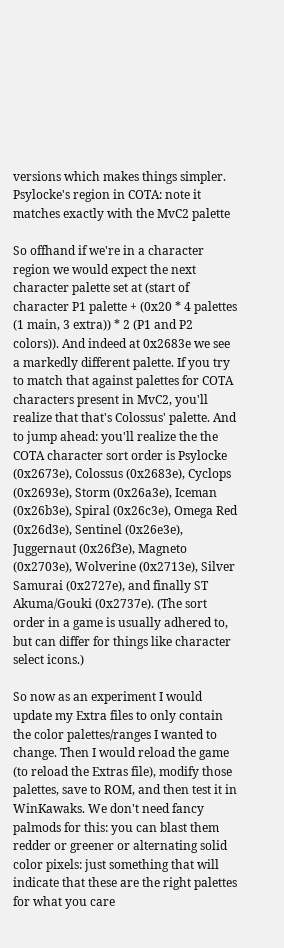versions which makes things simpler.
Psylocke's region in COTA: note it matches exactly with the MvC2 palette

So offhand if we're in a character region we would expect the next character palette set at (start of character P1 palette + (0x20 * 4 palettes (1 main, 3 extra)) * 2 (P1 and P2 colors)). And indeed at 0x2683e we see a markedly different palette. If you try to match that against palettes for COTA characters present in MvC2, you'll realize that that's Colossus' palette. And to jump ahead: you'll realize the the COTA character sort order is Psylocke (0x2673e), Colossus (0x2683e), Cyclops (0x2693e), Storm (0x26a3e), Iceman (0x26b3e), Spiral (0x26c3e), Omega Red (0x26d3e), Sentinel (0x26e3e), Juggernaut (0x26f3e), Magneto (0x2703e), Wolverine (0x2713e), Silver Samurai (0x2727e), and finally ST Akuma/Gouki (0x2737e). (The sort order in a game is usually adhered to, but can differ for things like character select icons.)

So now as an experiment I would update my Extra files to only contain the color palettes/ranges I wanted to change. Then I would reload the game (to reload the Extras file), modify those palettes, save to ROM, and then test it in WinKawaks. We don't need fancy palmods for this: you can blast them redder or greener or alternating solid color pixels: just something that will indicate that these are the right palettes for what you care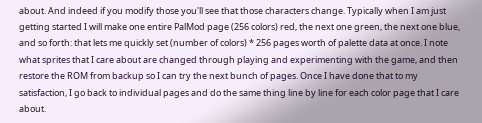about. And indeed if you modify those you'll see that those characters change. Typically when I am just getting started I will make one entire PalMod page (256 colors) red, the next one green, the next one blue, and so forth: that lets me quickly set (number of colors) * 256 pages worth of palette data at once. I note what sprites that I care about are changed through playing and experimenting with the game, and then restore the ROM from backup so I can try the next bunch of pages. Once I have done that to my satisfaction, I go back to individual pages and do the same thing line by line for each color page that I care about.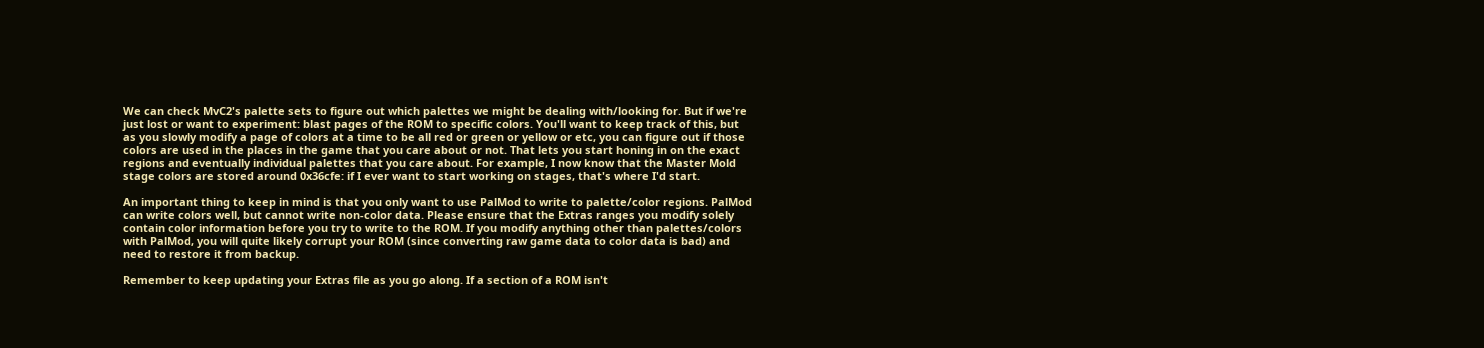We can check MvC2's palette sets to figure out which palettes we might be dealing with/looking for. But if we're just lost or want to experiment: blast pages of the ROM to specific colors. You'll want to keep track of this, but as you slowly modify a page of colors at a time to be all red or green or yellow or etc, you can figure out if those colors are used in the places in the game that you care about or not. That lets you start honing in on the exact regions and eventually individual palettes that you care about. For example, I now know that the Master Mold stage colors are stored around 0x36cfe: if I ever want to start working on stages, that's where I'd start.

An important thing to keep in mind is that you only want to use PalMod to write to palette/color regions. PalMod can write colors well, but cannot write non-color data. Please ensure that the Extras ranges you modify solely contain color information before you try to write to the ROM. If you modify anything other than palettes/colors with PalMod, you will quite likely corrupt your ROM (since converting raw game data to color data is bad) and need to restore it from backup.

Remember to keep updating your Extras file as you go along. If a section of a ROM isn't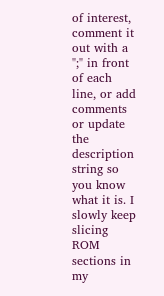of interest, comment it out with a ";" in front of each line, or add comments or update the description string so you know what it is. I slowly keep slicing ROM sections in my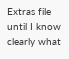Extras file until I know clearly what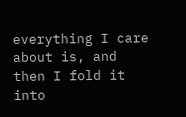everything I care about is, and then I fold it into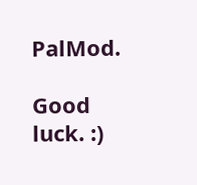PalMod.

Good luck. :)